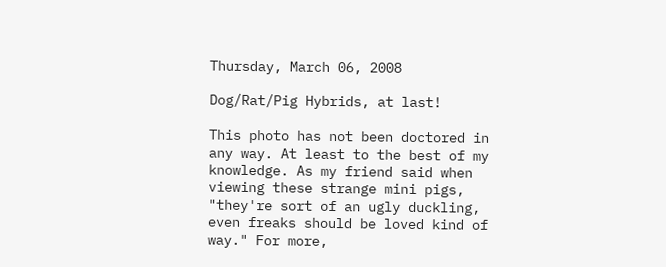Thursday, March 06, 2008

Dog/Rat/Pig Hybrids, at last!

This photo has not been doctored in any way. At least to the best of my knowledge. As my friend said when viewing these strange mini pigs, "they're sort of an ugly duckling, even freaks should be loved kind of way." For more,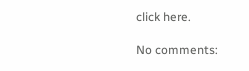click here.

No comments: